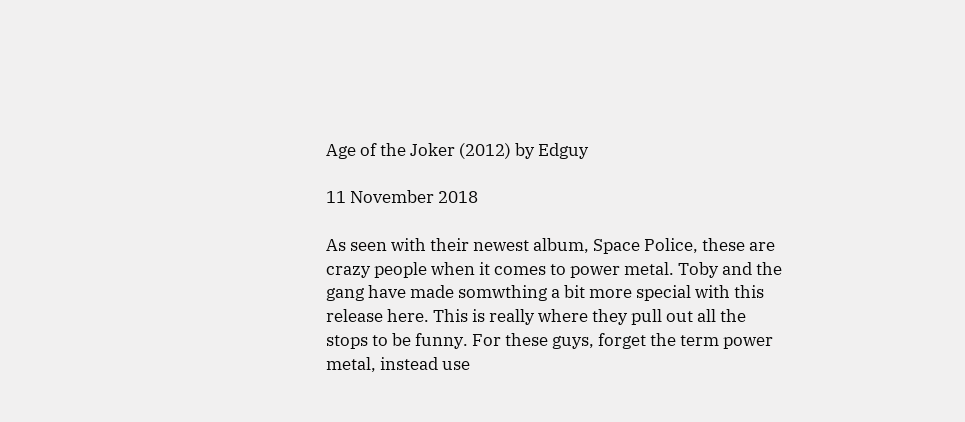Age of the Joker (2012) by Edguy

11 November 2018

As seen with their newest album, Space Police, these are crazy people when it comes to power metal. Toby and the gang have made somwthing a bit more special with this release here. This is really where they pull out all the stops to be funny. For these guys, forget the term power metal, instead use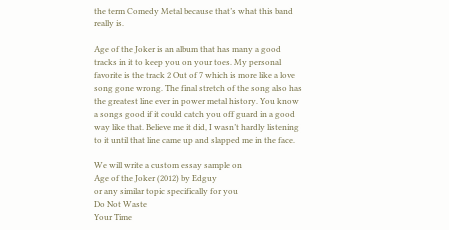the term Comedy Metal because that’s what this band really is.

Age of the Joker is an album that has many a good tracks in it to keep you on your toes. My personal favorite is the track 2 Out of 7 which is more like a love song gone wrong. The final stretch of the song also has the greatest line ever in power metal history. You know a songs good if it could catch you off guard in a good way like that. Believe me it did, I wasn’t hardly listening to it until that line came up and slapped me in the face.

We will write a custom essay sample on
Age of the Joker (2012) by Edguy
or any similar topic specifically for you
Do Not Waste
Your Time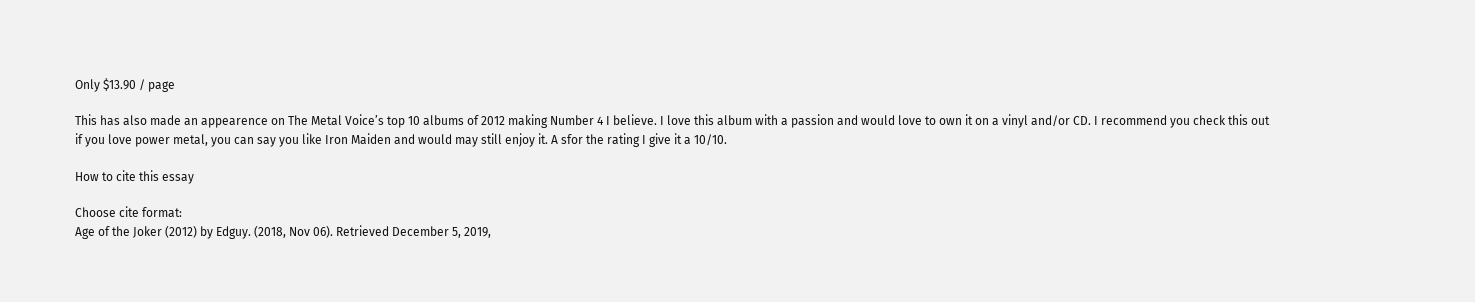Only $13.90 / page

This has also made an appearence on The Metal Voice’s top 10 albums of 2012 making Number 4 I believe. I love this album with a passion and would love to own it on a vinyl and/or CD. I recommend you check this out if you love power metal, you can say you like Iron Maiden and would may still enjoy it. A sfor the rating I give it a 10/10.

How to cite this essay

Choose cite format:
Age of the Joker (2012) by Edguy. (2018, Nov 06). Retrieved December 5, 2019,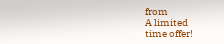from
A limited
time offer!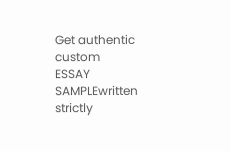Get authentic custom
ESSAY SAMPLEwritten strictly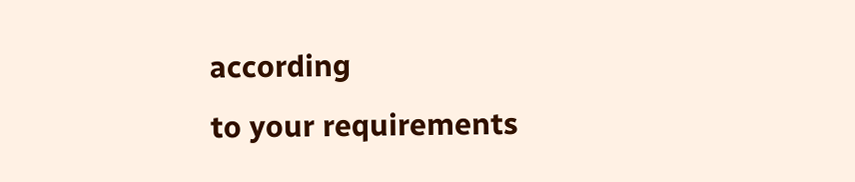according
to your requirements